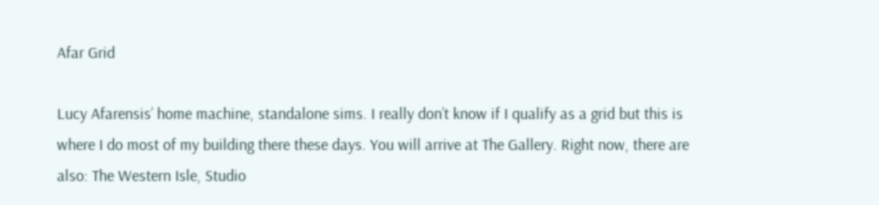Afar Grid

Lucy Afarensis’ home machine, standalone sims. I really don’t know if I qualify as a grid but this is where I do most of my building there these days. You will arrive at The Gallery. Right now, there are also: The Western Isle, Studio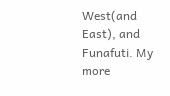West(and East), and Funafuti. My more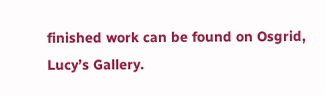finished work can be found on Osgrid, Lucy’s Gallery.